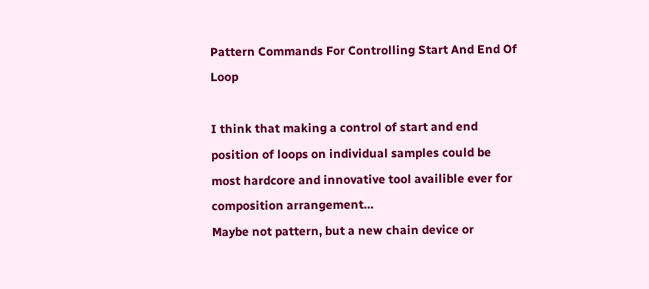Pattern Commands For Controlling Start And End Of Loop

I think that making a control of start and end position of loops on individual samples could be most hardcore and innovative tool availible ever for composition arrangement…
Maybe not pattern, but a new chain device or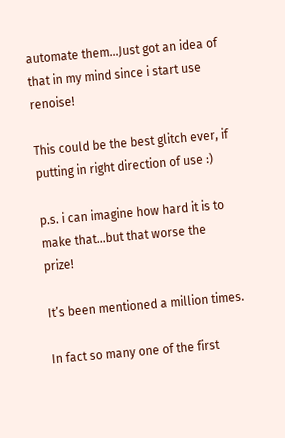automate them…Just got an idea of that in my mind since i start use renoise!

This could be the best glitch ever, if putting in right direction of use :)

p.s. i can imagine how hard it is to make that…but that worse the prize!

It’s been mentioned a million times.

In fact so many one of the first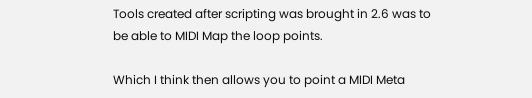Tools created after scripting was brought in 2.6 was to be able to MIDI Map the loop points.

Which I think then allows you to point a MIDI Meta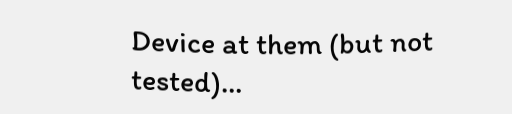Device at them (but not tested)…